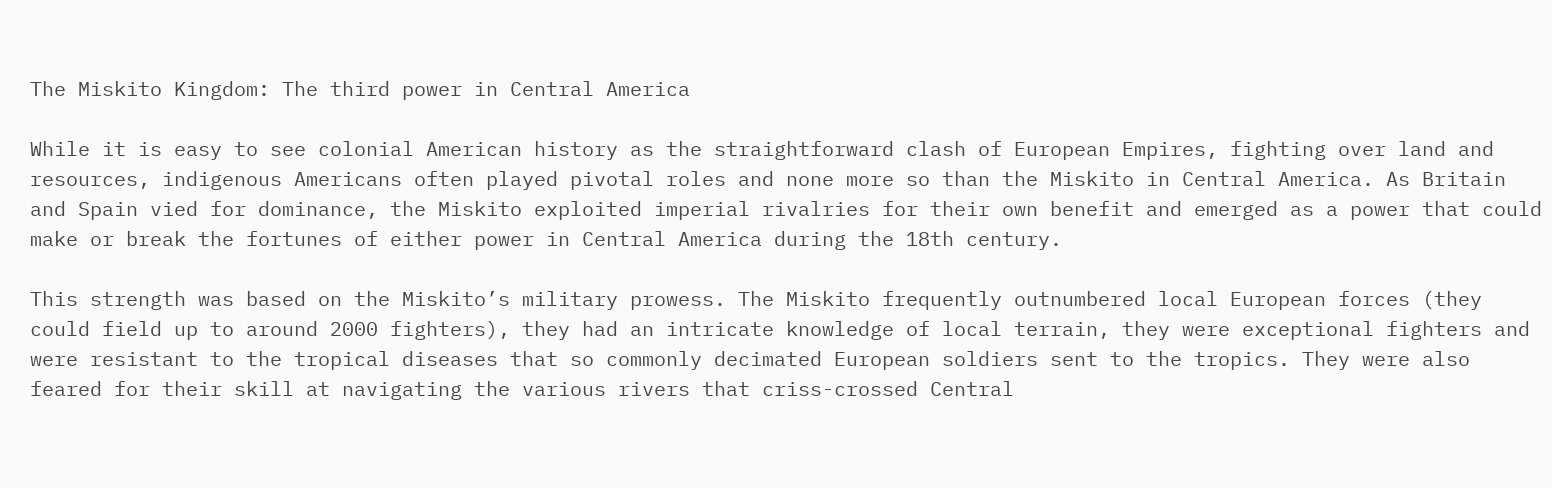The Miskito Kingdom: The third power in Central America

While it is easy to see colonial American history as the straightforward clash of European Empires, fighting over land and resources, indigenous Americans often played pivotal roles and none more so than the Miskito in Central America. As Britain and Spain vied for dominance, the Miskito exploited imperial rivalries for their own benefit and emerged as a power that could make or break the fortunes of either power in Central America during the 18th century.

This strength was based on the Miskito’s military prowess. The Miskito frequently outnumbered local European forces (they could field up to around 2000 fighters), they had an intricate knowledge of local terrain, they were exceptional fighters and were resistant to the tropical diseases that so commonly decimated European soldiers sent to the tropics. They were also feared for their skill at navigating the various rivers that criss-crossed Central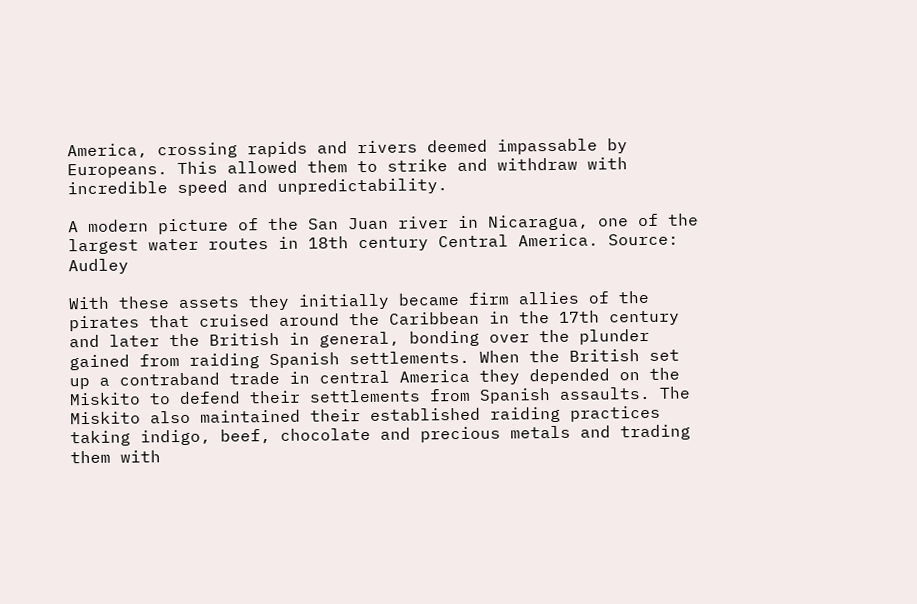America, crossing rapids and rivers deemed impassable by Europeans. This allowed them to strike and withdraw with incredible speed and unpredictability.

A modern picture of the San Juan river in Nicaragua, one of the largest water routes in 18th century Central America. Source: Audley

With these assets they initially became firm allies of the pirates that cruised around the Caribbean in the 17th century and later the British in general, bonding over the plunder gained from raiding Spanish settlements. When the British set up a contraband trade in central America they depended on the Miskito to defend their settlements from Spanish assaults. The Miskito also maintained their established raiding practices taking indigo, beef, chocolate and precious metals and trading them with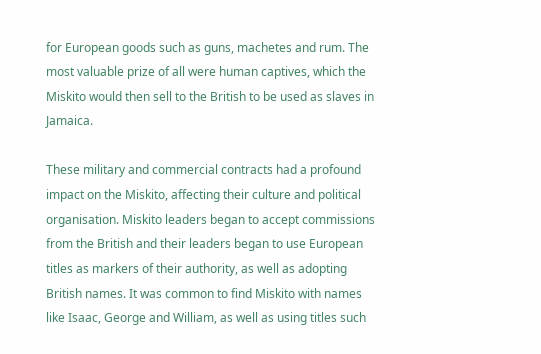for European goods such as guns, machetes and rum. The most valuable prize of all were human captives, which the Miskito would then sell to the British to be used as slaves in Jamaica.

These military and commercial contracts had a profound impact on the Miskito, affecting their culture and political organisation. Miskito leaders began to accept commissions from the British and their leaders began to use European titles as markers of their authority, as well as adopting British names. It was common to find Miskito with names like Isaac, George and William, as well as using titles such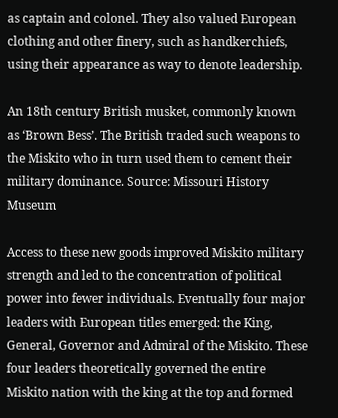as captain and colonel. They also valued European clothing and other finery, such as handkerchiefs, using their appearance as way to denote leadership.

An 18th century British musket, commonly known as ‘Brown Bess’. The British traded such weapons to the Miskito who in turn used them to cement their military dominance. Source: Missouri History Museum

Access to these new goods improved Miskito military strength and led to the concentration of political power into fewer individuals. Eventually four major leaders with European titles emerged: the King, General, Governor and Admiral of the Miskito. These four leaders theoretically governed the entire Miskito nation with the king at the top and formed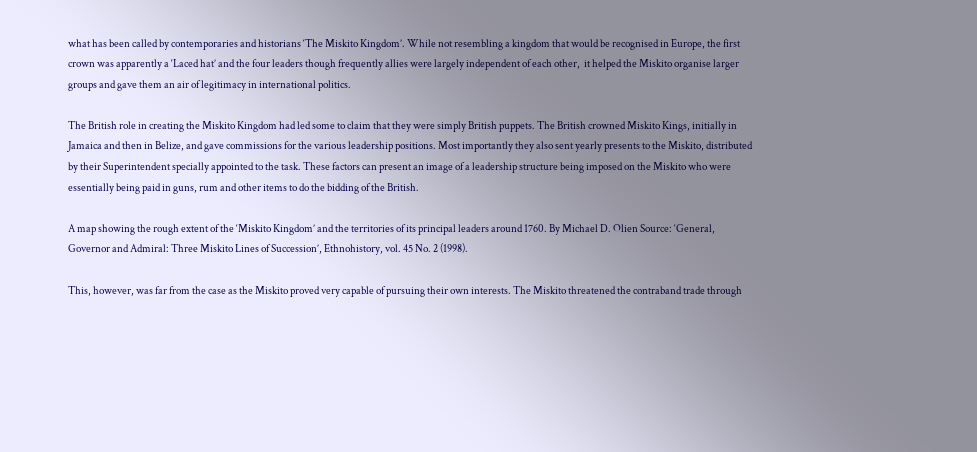what has been called by contemporaries and historians ‘The Miskito Kingdom’. While not resembling a kingdom that would be recognised in Europe, the first crown was apparently a ‘Laced hat’ and the four leaders though frequently allies were largely independent of each other,  it helped the Miskito organise larger groups and gave them an air of legitimacy in international politics.

The British role in creating the Miskito Kingdom had led some to claim that they were simply British puppets. The British crowned Miskito Kings, initially in Jamaica and then in Belize, and gave commissions for the various leadership positions. Most importantly they also sent yearly presents to the Miskito, distributed by their Superintendent specially appointed to the task. These factors can present an image of a leadership structure being imposed on the Miskito who were essentially being paid in guns, rum and other items to do the bidding of the British.

A map showing the rough extent of the ‘Miskito Kingdom’ and the territories of its principal leaders around 1760. By Michael D. Olien Source: ‘General, Governor and Admiral: Three Miskito Lines of Succession’, Ethnohistory, vol. 45 No. 2 (1998).

This, however, was far from the case as the Miskito proved very capable of pursuing their own interests. The Miskito threatened the contraband trade through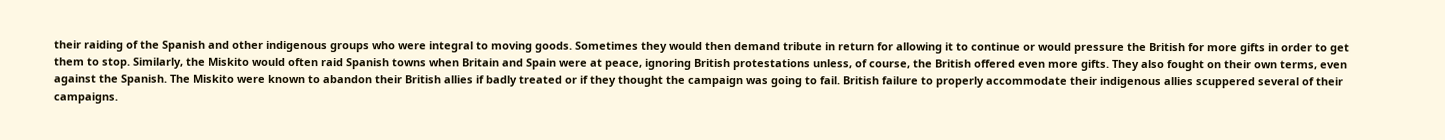their raiding of the Spanish and other indigenous groups who were integral to moving goods. Sometimes they would then demand tribute in return for allowing it to continue or would pressure the British for more gifts in order to get them to stop. Similarly, the Miskito would often raid Spanish towns when Britain and Spain were at peace, ignoring British protestations unless, of course, the British offered even more gifts. They also fought on their own terms, even against the Spanish. The Miskito were known to abandon their British allies if badly treated or if they thought the campaign was going to fail. British failure to properly accommodate their indigenous allies scuppered several of their campaigns.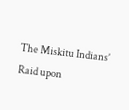The Miskitu Indians’ Raid upon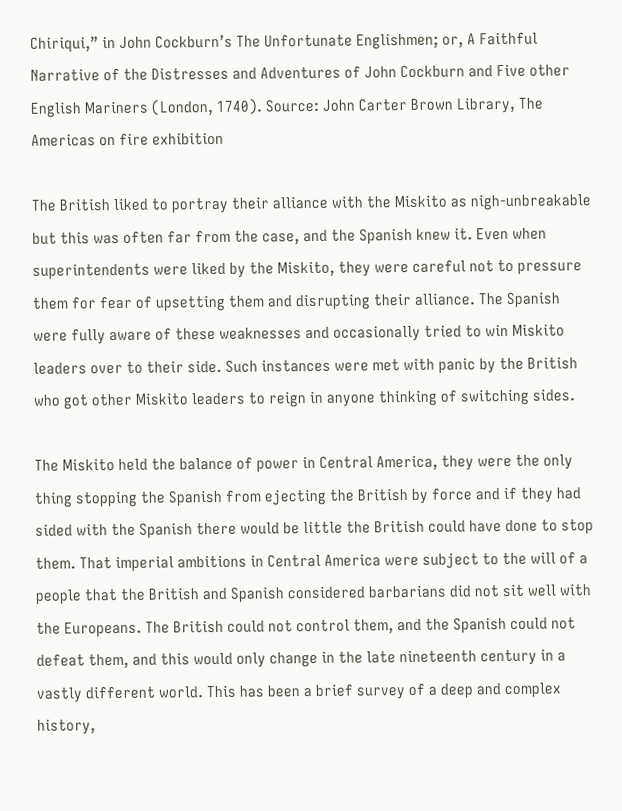Chiriqui,” in John Cockburn’s The Unfortunate Englishmen; or, A Faithful Narrative of the Distresses and Adventures of John Cockburn and Five other English Mariners (London, 1740). Source: John Carter Brown Library, The Americas on fire exhibition

The British liked to portray their alliance with the Miskito as nigh-unbreakable but this was often far from the case, and the Spanish knew it. Even when superintendents were liked by the Miskito, they were careful not to pressure them for fear of upsetting them and disrupting their alliance. The Spanish were fully aware of these weaknesses and occasionally tried to win Miskito leaders over to their side. Such instances were met with panic by the British who got other Miskito leaders to reign in anyone thinking of switching sides.

The Miskito held the balance of power in Central America, they were the only thing stopping the Spanish from ejecting the British by force and if they had sided with the Spanish there would be little the British could have done to stop them. That imperial ambitions in Central America were subject to the will of a people that the British and Spanish considered barbarians did not sit well with the Europeans. The British could not control them, and the Spanish could not defeat them, and this would only change in the late nineteenth century in a vastly different world. This has been a brief survey of a deep and complex history,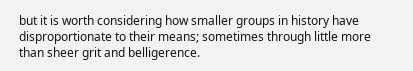but it is worth considering how smaller groups in history have disproportionate to their means; sometimes through little more than sheer grit and belligerence.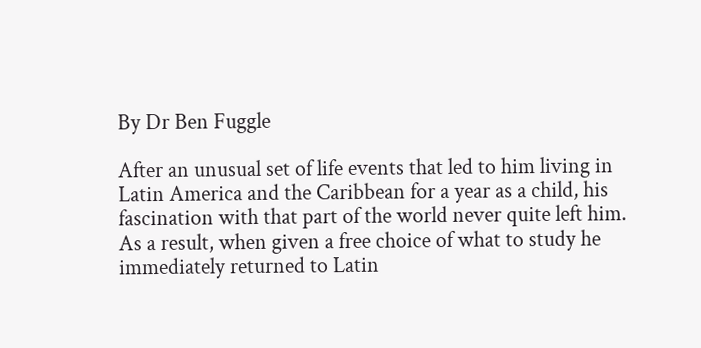By Dr Ben Fuggle

After an unusual set of life events that led to him living in Latin America and the Caribbean for a year as a child, his fascination with that part of the world never quite left him. As a result, when given a free choice of what to study he immediately returned to Latin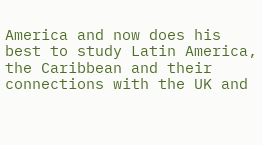America and now does his best to study Latin America, the Caribbean and their connections with the UK and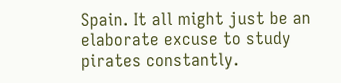Spain. It all might just be an elaborate excuse to study pirates constantly.